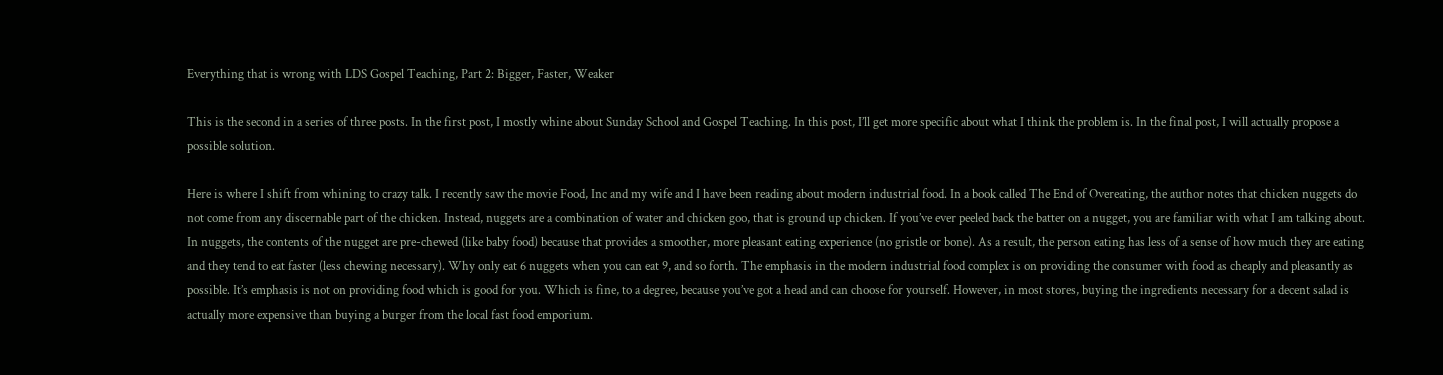Everything that is wrong with LDS Gospel Teaching, Part 2: Bigger, Faster, Weaker

This is the second in a series of three posts. In the first post, I mostly whine about Sunday School and Gospel Teaching. In this post, I’ll get more specific about what I think the problem is. In the final post, I will actually propose a possible solution.

Here is where I shift from whining to crazy talk. I recently saw the movie Food, Inc and my wife and I have been reading about modern industrial food. In a book called The End of Overeating, the author notes that chicken nuggets do not come from any discernable part of the chicken. Instead, nuggets are a combination of water and chicken goo, that is ground up chicken. If you’ve ever peeled back the batter on a nugget, you are familiar with what I am talking about. In nuggets, the contents of the nugget are pre-chewed (like baby food) because that provides a smoother, more pleasant eating experience (no gristle or bone). As a result, the person eating has less of a sense of how much they are eating and they tend to eat faster (less chewing necessary). Why only eat 6 nuggets when you can eat 9, and so forth. The emphasis in the modern industrial food complex is on providing the consumer with food as cheaply and pleasantly as possible. It’s emphasis is not on providing food which is good for you. Which is fine, to a degree, because you’ve got a head and can choose for yourself. However, in most stores, buying the ingredients necessary for a decent salad is actually more expensive than buying a burger from the local fast food emporium.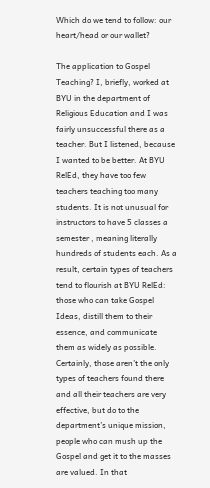Which do we tend to follow: our heart/head or our wallet?

The application to Gospel Teaching? I, briefly, worked at BYU in the department of Religious Education and I was fairly unsuccessful there as a teacher. But I listened, because I wanted to be better. At BYU RelEd, they have too few teachers teaching too many students. It is not unusual for instructors to have 5 classes a semester , meaning literally hundreds of students each. As a result, certain types of teachers tend to flourish at BYU RelEd: those who can take Gospel Ideas, distill them to their essence, and communicate them as widely as possible. Certainly, those aren’t the only types of teachers found there and all their teachers are very effective, but do to the department’s unique mission, people who can mush up the Gospel and get it to the masses are valued. In that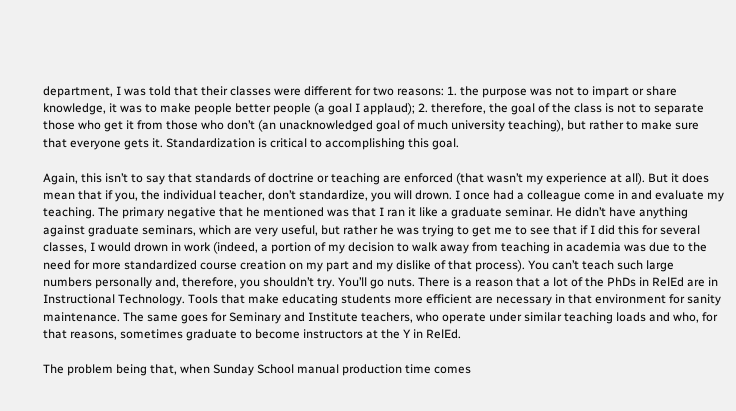department, I was told that their classes were different for two reasons: 1. the purpose was not to impart or share knowledge, it was to make people better people (a goal I applaud); 2. therefore, the goal of the class is not to separate those who get it from those who don’t (an unacknowledged goal of much university teaching), but rather to make sure that everyone gets it. Standardization is critical to accomplishing this goal.

Again, this isn’t to say that standards of doctrine or teaching are enforced (that wasn’t my experience at all). But it does mean that if you, the individual teacher, don’t standardize, you will drown. I once had a colleague come in and evaluate my teaching. The primary negative that he mentioned was that I ran it like a graduate seminar. He didn’t have anything against graduate seminars, which are very useful, but rather he was trying to get me to see that if I did this for several classes, I would drown in work (indeed, a portion of my decision to walk away from teaching in academia was due to the need for more standardized course creation on my part and my dislike of that process). You can’t teach such large numbers personally and, therefore, you shouldn’t try. You’ll go nuts. There is a reason that a lot of the PhDs in RelEd are in Instructional Technology. Tools that make educating students more efficient are necessary in that environment for sanity maintenance. The same goes for Seminary and Institute teachers, who operate under similar teaching loads and who, for that reasons, sometimes graduate to become instructors at the Y in RelEd.

The problem being that, when Sunday School manual production time comes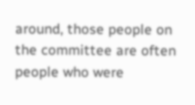around, those people on the committee are often people who were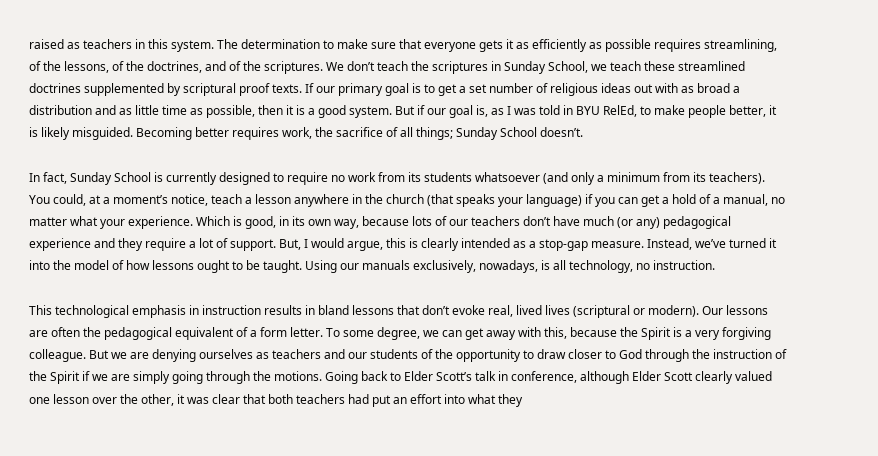raised as teachers in this system. The determination to make sure that everyone gets it as efficiently as possible requires streamlining, of the lessons, of the doctrines, and of the scriptures. We don’t teach the scriptures in Sunday School, we teach these streamlined doctrines supplemented by scriptural proof texts. If our primary goal is to get a set number of religious ideas out with as broad a distribution and as little time as possible, then it is a good system. But if our goal is, as I was told in BYU RelEd, to make people better, it is likely misguided. Becoming better requires work, the sacrifice of all things; Sunday School doesn’t.

In fact, Sunday School is currently designed to require no work from its students whatsoever (and only a minimum from its teachers). You could, at a moment’s notice, teach a lesson anywhere in the church (that speaks your language) if you can get a hold of a manual, no matter what your experience. Which is good, in its own way, because lots of our teachers don’t have much (or any) pedagogical experience and they require a lot of support. But, I would argue, this is clearly intended as a stop-gap measure. Instead, we’ve turned it into the model of how lessons ought to be taught. Using our manuals exclusively, nowadays, is all technology, no instruction.

This technological emphasis in instruction results in bland lessons that don’t evoke real, lived lives (scriptural or modern). Our lessons are often the pedagogical equivalent of a form letter. To some degree, we can get away with this, because the Spirit is a very forgiving colleague. But we are denying ourselves as teachers and our students of the opportunity to draw closer to God through the instruction of the Spirit if we are simply going through the motions. Going back to Elder Scott’s talk in conference, although Elder Scott clearly valued one lesson over the other, it was clear that both teachers had put an effort into what they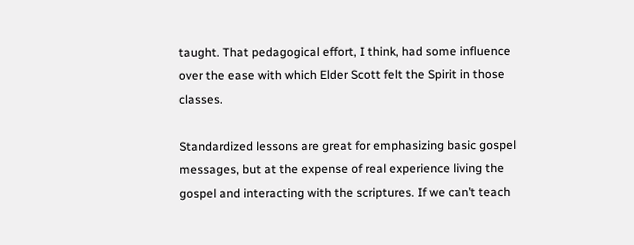taught. That pedagogical effort, I think, had some influence over the ease with which Elder Scott felt the Spirit in those classes.

Standardized lessons are great for emphasizing basic gospel messages, but at the expense of real experience living the gospel and interacting with the scriptures. If we can’t teach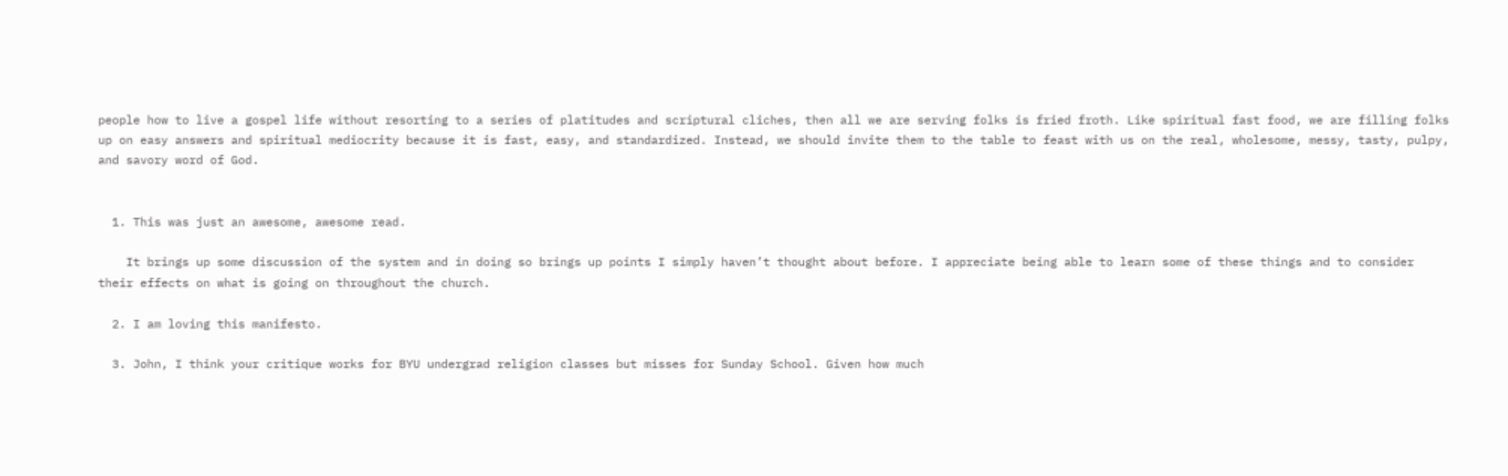people how to live a gospel life without resorting to a series of platitudes and scriptural cliches, then all we are serving folks is fried froth. Like spiritual fast food, we are filling folks up on easy answers and spiritual mediocrity because it is fast, easy, and standardized. Instead, we should invite them to the table to feast with us on the real, wholesome, messy, tasty, pulpy, and savory word of God.


  1. This was just an awesome, awesome read.

    It brings up some discussion of the system and in doing so brings up points I simply haven’t thought about before. I appreciate being able to learn some of these things and to consider their effects on what is going on throughout the church.

  2. I am loving this manifesto.

  3. John, I think your critique works for BYU undergrad religion classes but misses for Sunday School. Given how much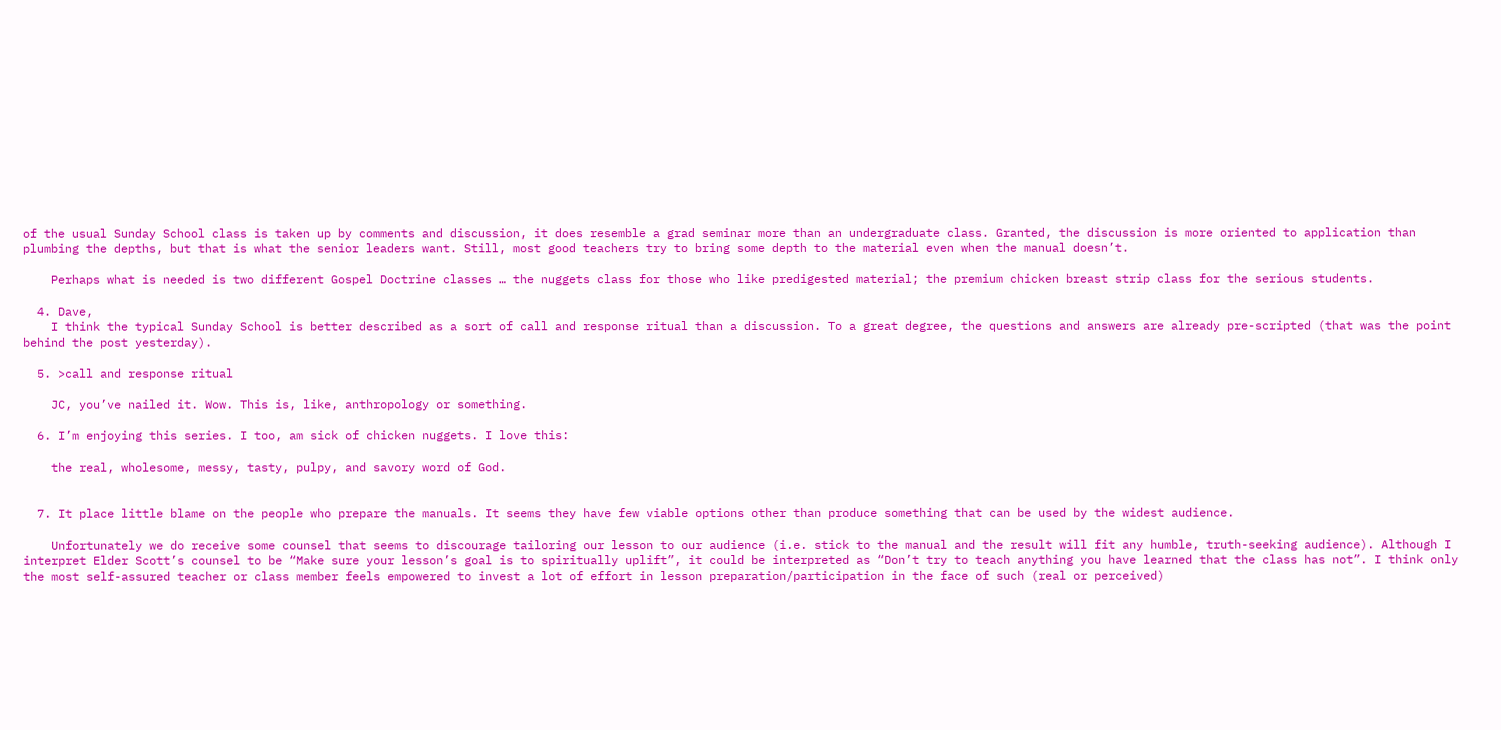of the usual Sunday School class is taken up by comments and discussion, it does resemble a grad seminar more than an undergraduate class. Granted, the discussion is more oriented to application than plumbing the depths, but that is what the senior leaders want. Still, most good teachers try to bring some depth to the material even when the manual doesn’t.

    Perhaps what is needed is two different Gospel Doctrine classes … the nuggets class for those who like predigested material; the premium chicken breast strip class for the serious students.

  4. Dave,
    I think the typical Sunday School is better described as a sort of call and response ritual than a discussion. To a great degree, the questions and answers are already pre-scripted (that was the point behind the post yesterday).

  5. >call and response ritual

    JC, you’ve nailed it. Wow. This is, like, anthropology or something.

  6. I’m enjoying this series. I too, am sick of chicken nuggets. I love this:

    the real, wholesome, messy, tasty, pulpy, and savory word of God.


  7. It place little blame on the people who prepare the manuals. It seems they have few viable options other than produce something that can be used by the widest audience.

    Unfortunately we do receive some counsel that seems to discourage tailoring our lesson to our audience (i.e. stick to the manual and the result will fit any humble, truth-seeking audience). Although I interpret Elder Scott’s counsel to be “Make sure your lesson’s goal is to spiritually uplift”, it could be interpreted as “Don’t try to teach anything you have learned that the class has not”. I think only the most self-assured teacher or class member feels empowered to invest a lot of effort in lesson preparation/participation in the face of such (real or perceived)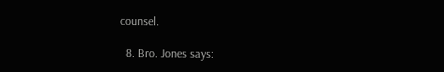counsel.

  8. Bro. Jones says: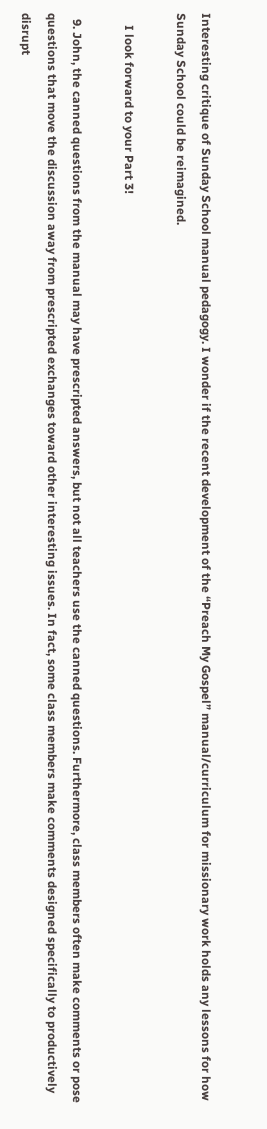Interesting critique of Sunday School manual pedagogy. I wonder if the recent development of the “Preach My Gospel” manual/curriculum for missionary work holds any lessons for how Sunday School could be reimagined.

    I look forward to your Part 3!

  9. John, the canned questions from the manual may have prescripted answers, but not all teachers use the canned questions. Furthermore, class members often make comments or pose questions that move the discussion away from prescripted exchanges toward other interesting issues. In fact, some class members make comments designed specifically to productively disrupt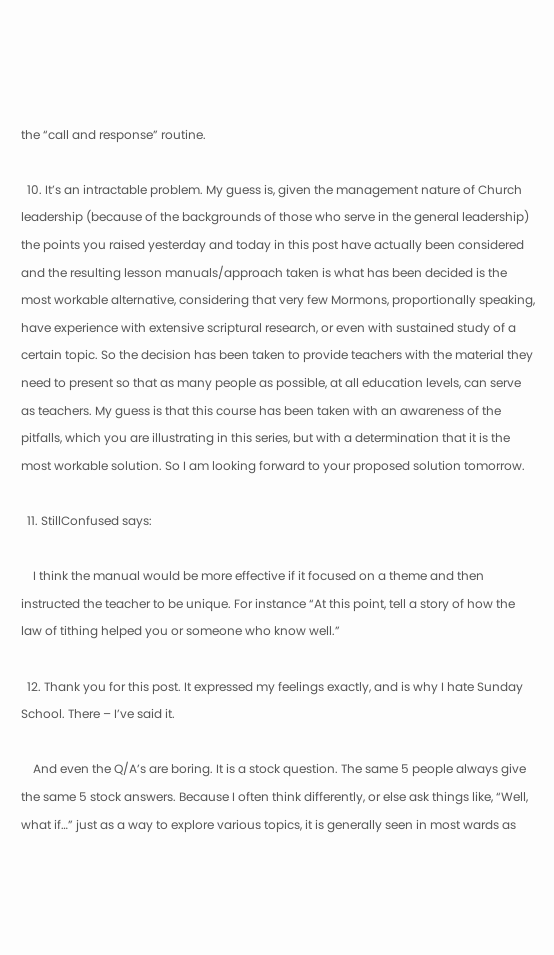the “call and response” routine.

  10. It’s an intractable problem. My guess is, given the management nature of Church leadership (because of the backgrounds of those who serve in the general leadership) the points you raised yesterday and today in this post have actually been considered and the resulting lesson manuals/approach taken is what has been decided is the most workable alternative, considering that very few Mormons, proportionally speaking, have experience with extensive scriptural research, or even with sustained study of a certain topic. So the decision has been taken to provide teachers with the material they need to present so that as many people as possible, at all education levels, can serve as teachers. My guess is that this course has been taken with an awareness of the pitfalls, which you are illustrating in this series, but with a determination that it is the most workable solution. So I am looking forward to your proposed solution tomorrow.

  11. StillConfused says:

    I think the manual would be more effective if it focused on a theme and then instructed the teacher to be unique. For instance “At this point, tell a story of how the law of tithing helped you or someone who know well.”

  12. Thank you for this post. It expressed my feelings exactly, and is why I hate Sunday School. There – I’ve said it.

    And even the Q/A’s are boring. It is a stock question. The same 5 people always give the same 5 stock answers. Because I often think differently, or else ask things like, “Well, what if…” just as a way to explore various topics, it is generally seen in most wards as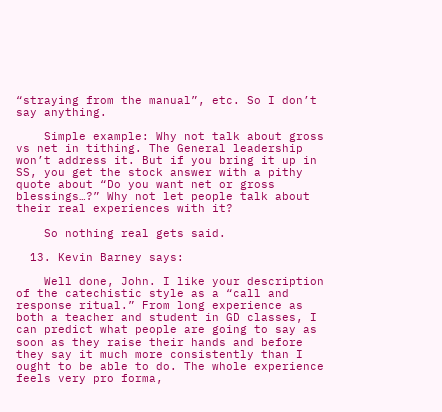“straying from the manual”, etc. So I don’t say anything.

    Simple example: Why not talk about gross vs net in tithing. The General leadership won’t address it. But if you bring it up in SS, you get the stock answer with a pithy quote about “Do you want net or gross blessings…?” Why not let people talk about their real experiences with it?

    So nothing real gets said.

  13. Kevin Barney says:

    Well done, John. I like your description of the catechistic style as a “call and response ritual.” From long experience as both a teacher and student in GD classes, I can predict what people are going to say as soon as they raise their hands and before they say it much more consistently than I ought to be able to do. The whole experience feels very pro forma,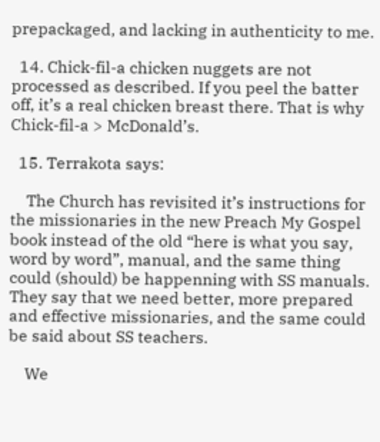prepackaged, and lacking in authenticity to me.

  14. Chick-fil-a chicken nuggets are not processed as described. If you peel the batter off, it’s a real chicken breast there. That is why Chick-fil-a > McDonald’s.

  15. Terrakota says:

    The Church has revisited it’s instructions for the missionaries in the new Preach My Gospel book instead of the old “here is what you say, word by word”, manual, and the same thing could (should) be happenning with SS manuals. They say that we need better, more prepared and effective missionaries, and the same could be said about SS teachers.

    We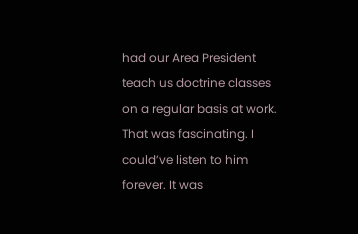had our Area President teach us doctrine classes on a regular basis at work. That was fascinating. I could’ve listen to him forever. It was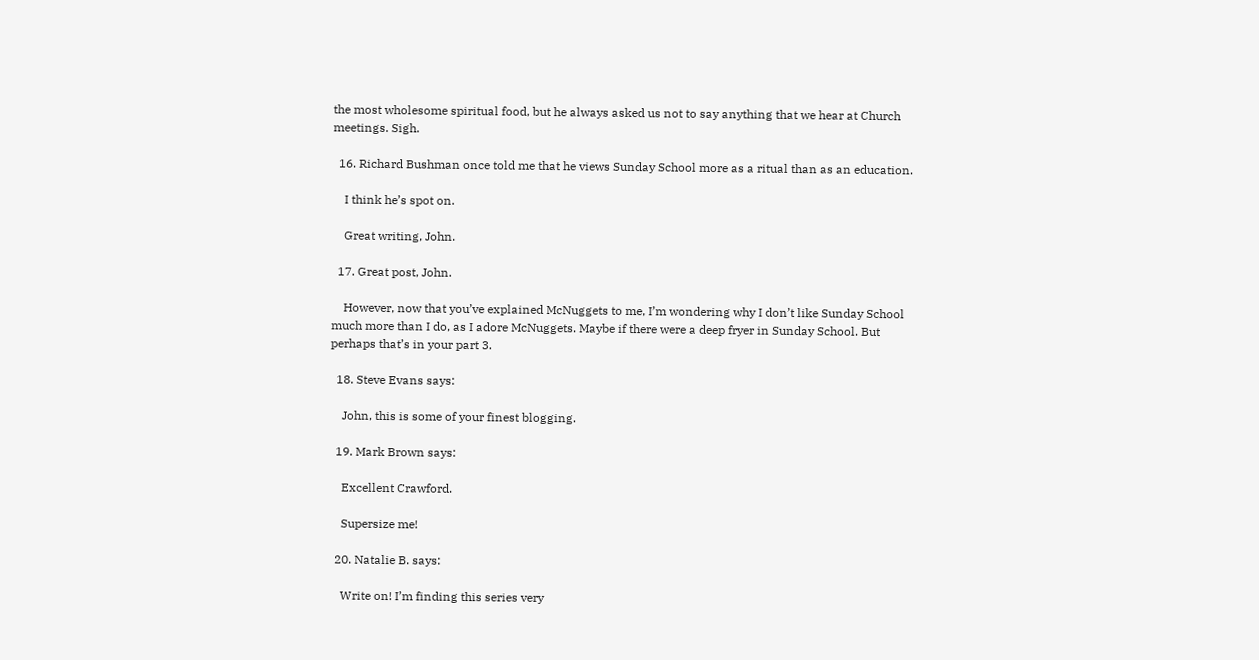the most wholesome spiritual food, but he always asked us not to say anything that we hear at Church meetings. Sigh.

  16. Richard Bushman once told me that he views Sunday School more as a ritual than as an education.

    I think he’s spot on.

    Great writing, John.

  17. Great post, John.

    However, now that you’ve explained McNuggets to me, I’m wondering why I don’t like Sunday School much more than I do, as I adore McNuggets. Maybe if there were a deep fryer in Sunday School. But perhaps that’s in your part 3.

  18. Steve Evans says:

    John, this is some of your finest blogging.

  19. Mark Brown says:

    Excellent Crawford.

    Supersize me!

  20. Natalie B. says:

    Write on! I’m finding this series very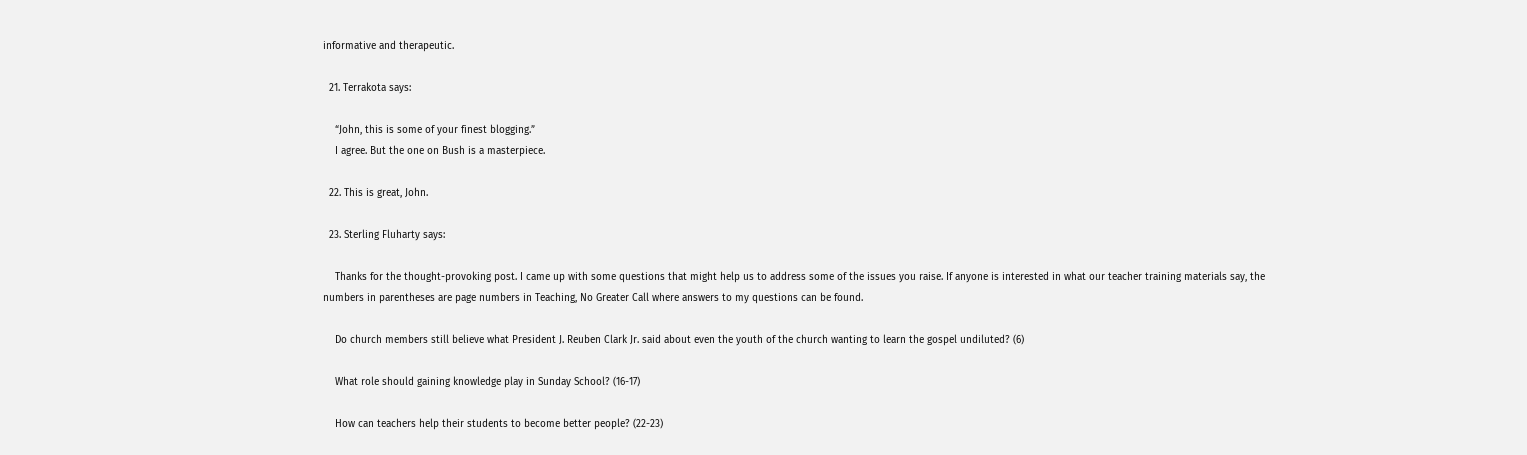informative and therapeutic.

  21. Terrakota says:

    “John, this is some of your finest blogging.”
    I agree. But the one on Bush is a masterpiece.

  22. This is great, John.

  23. Sterling Fluharty says:

    Thanks for the thought-provoking post. I came up with some questions that might help us to address some of the issues you raise. If anyone is interested in what our teacher training materials say, the numbers in parentheses are page numbers in Teaching, No Greater Call where answers to my questions can be found.

    Do church members still believe what President J. Reuben Clark Jr. said about even the youth of the church wanting to learn the gospel undiluted? (6)

    What role should gaining knowledge play in Sunday School? (16-17)

    How can teachers help their students to become better people? (22-23)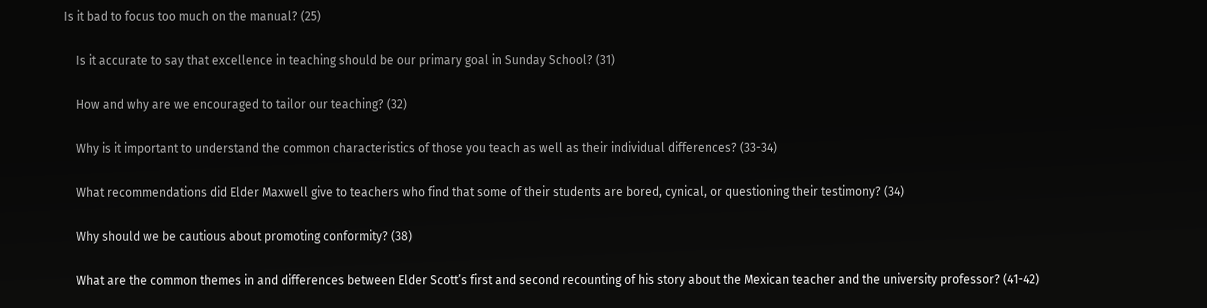Is it bad to focus too much on the manual? (25)

    Is it accurate to say that excellence in teaching should be our primary goal in Sunday School? (31)

    How and why are we encouraged to tailor our teaching? (32)

    Why is it important to understand the common characteristics of those you teach as well as their individual differences? (33-34)

    What recommendations did Elder Maxwell give to teachers who find that some of their students are bored, cynical, or questioning their testimony? (34)

    Why should we be cautious about promoting conformity? (38)

    What are the common themes in and differences between Elder Scott’s first and second recounting of his story about the Mexican teacher and the university professor? (41-42)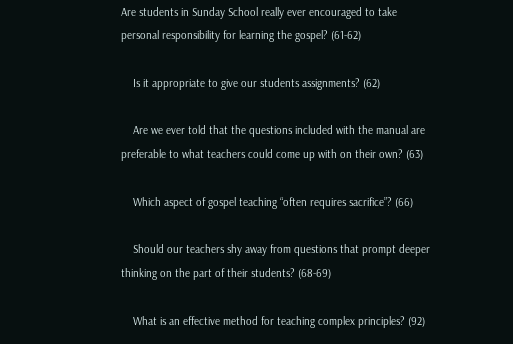Are students in Sunday School really ever encouraged to take personal responsibility for learning the gospel? (61-62)

    Is it appropriate to give our students assignments? (62)

    Are we ever told that the questions included with the manual are preferable to what teachers could come up with on their own? (63)

    Which aspect of gospel teaching “often requires sacrifice”? (66)

    Should our teachers shy away from questions that prompt deeper thinking on the part of their students? (68-69)

    What is an effective method for teaching complex principles? (92)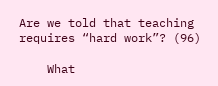Are we told that teaching requires “hard work”? (96)

    What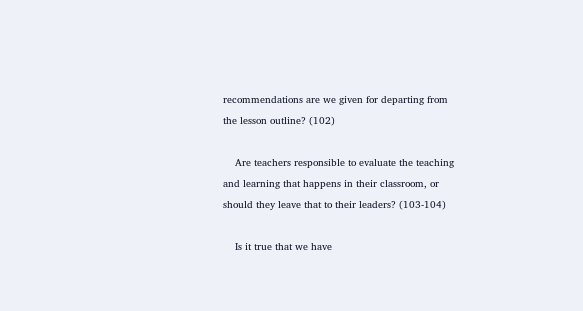recommendations are we given for departing from the lesson outline? (102)

    Are teachers responsible to evaluate the teaching and learning that happens in their classroom, or should they leave that to their leaders? (103-104)

    Is it true that we have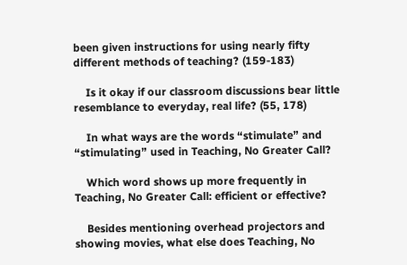been given instructions for using nearly fifty different methods of teaching? (159-183)

    Is it okay if our classroom discussions bear little resemblance to everyday, real life? (55, 178)

    In what ways are the words “stimulate” and “stimulating” used in Teaching, No Greater Call?

    Which word shows up more frequently in Teaching, No Greater Call: efficient or effective?

    Besides mentioning overhead projectors and showing movies, what else does Teaching, No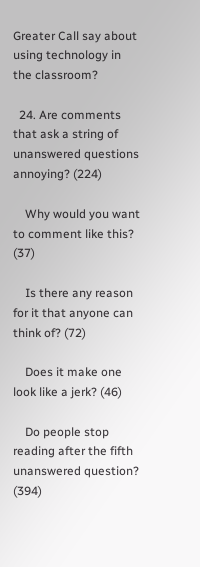Greater Call say about using technology in the classroom?

  24. Are comments that ask a string of unanswered questions annoying? (224)

    Why would you want to comment like this? (37)

    Is there any reason for it that anyone can think of? (72)

    Does it make one look like a jerk? (46)

    Do people stop reading after the fifth unanswered question? (394)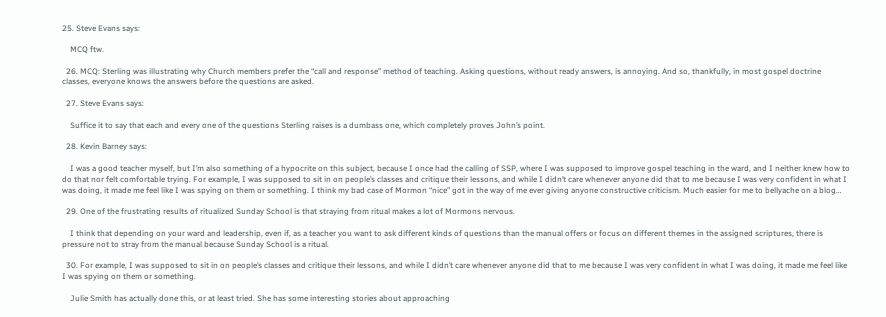25. Steve Evans says:

    MCQ ftw.

  26. MCQ: Sterling was illustrating why Church members prefer the “call and response” method of teaching. Asking questions, without ready answers, is annoying. And so, thankfully, in most gospel doctrine classes, everyone knows the answers before the questions are asked.

  27. Steve Evans says:

    Suffice it to say that each and every one of the questions Sterling raises is a dumbass one, which completely proves John’s point.

  28. Kevin Barney says:

    I was a good teacher myself, but I’m also something of a hypocrite on this subject, because I once had the calling of SSP, where I was supposed to improve gospel teaching in the ward, and I neither knew how to do that nor felt comfortable trying. For example, I was supposed to sit in on people’s classes and critique their lessons, and while I didn’t care whenever anyone did that to me because I was very confident in what I was doing, it made me feel like I was spying on them or something. I think my bad case of Mormon “nice” got in the way of me ever giving anyone constructive criticism. Much easier for me to bellyache on a blog…

  29. One of the frustrating results of ritualized Sunday School is that straying from ritual makes a lot of Mormons nervous.

    I think that depending on your ward and leadership, even if, as a teacher you want to ask different kinds of questions than the manual offers or focus on different themes in the assigned scriptures, there is pressure not to stray from the manual because Sunday School is a ritual.

  30. For example, I was supposed to sit in on people’s classes and critique their lessons, and while I didn’t care whenever anyone did that to me because I was very confident in what I was doing, it made me feel like I was spying on them or something.

    Julie Smith has actually done this, or at least tried. She has some interesting stories about approaching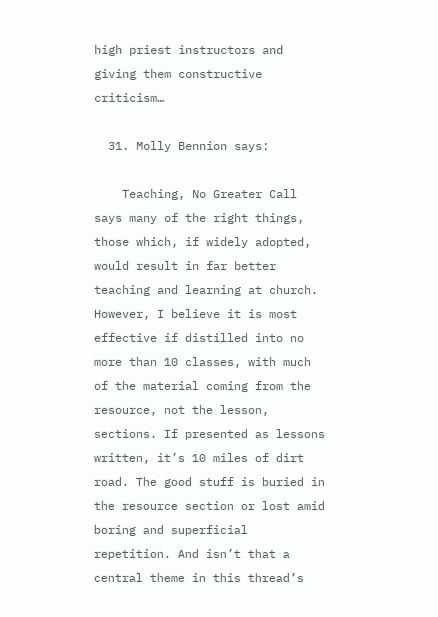high priest instructors and giving them constructive criticism…

  31. Molly Bennion says:

    Teaching, No Greater Call says many of the right things, those which, if widely adopted, would result in far better teaching and learning at church. However, I believe it is most effective if distilled into no more than 10 classes, with much of the material coming from the resource, not the lesson, sections. If presented as lessons written, it’s 10 miles of dirt road. The good stuff is buried in the resource section or lost amid boring and superficial repetition. And isn’t that a central theme in this thread’s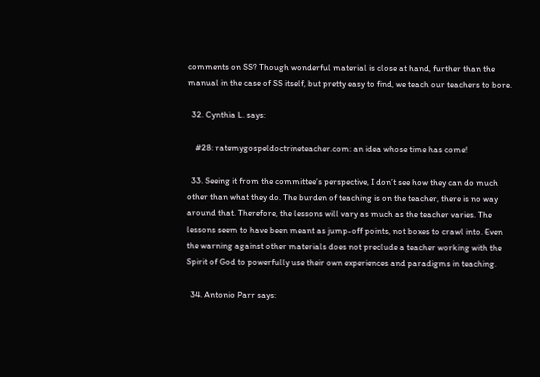comments on SS? Though wonderful material is close at hand, further than the manual in the case of SS itself, but pretty easy to find, we teach our teachers to bore.

  32. Cynthia L. says:

    #28: ratemygospeldoctrineteacher.com: an idea whose time has come!

  33. Seeing it from the committee’s perspective, I don’t see how they can do much other than what they do. The burden of teaching is on the teacher, there is no way around that. Therefore, the lessons will vary as much as the teacher varies. The lessons seem to have been meant as jump-off points, not boxes to crawl into. Even the warning against other materials does not preclude a teacher working with the Spirit of God to powerfully use their own experiences and paradigms in teaching.

  34. Antonio Parr says: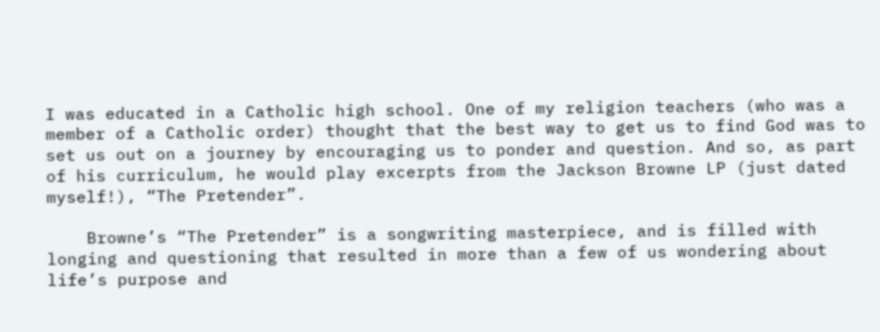I was educated in a Catholic high school. One of my religion teachers (who was a member of a Catholic order) thought that the best way to get us to find God was to set us out on a journey by encouraging us to ponder and question. And so, as part of his curriculum, he would play excerpts from the Jackson Browne LP (just dated myself!), “The Pretender”.

    Browne’s “The Pretender” is a songwriting masterpiece, and is filled with longing and questioning that resulted in more than a few of us wondering about life’s purpose and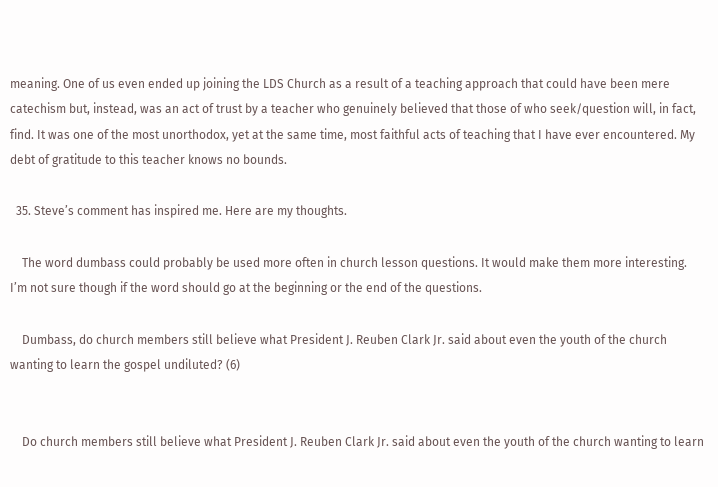meaning. One of us even ended up joining the LDS Church as a result of a teaching approach that could have been mere catechism but, instead, was an act of trust by a teacher who genuinely believed that those of who seek/question will, in fact, find. It was one of the most unorthodox, yet at the same time, most faithful acts of teaching that I have ever encountered. My debt of gratitude to this teacher knows no bounds.

  35. Steve’s comment has inspired me. Here are my thoughts.

    The word dumbass could probably be used more often in church lesson questions. It would make them more interesting. I’m not sure though if the word should go at the beginning or the end of the questions.

    Dumbass, do church members still believe what President J. Reuben Clark Jr. said about even the youth of the church wanting to learn the gospel undiluted? (6)


    Do church members still believe what President J. Reuben Clark Jr. said about even the youth of the church wanting to learn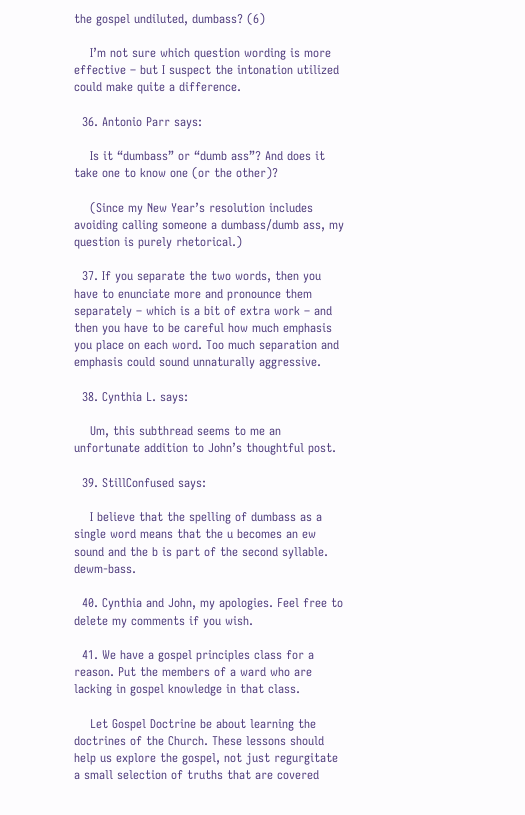the gospel undiluted, dumbass? (6)

    I’m not sure which question wording is more effective – but I suspect the intonation utilized could make quite a difference.

  36. Antonio Parr says:

    Is it “dumbass” or “dumb ass”? And does it take one to know one (or the other)?

    (Since my New Year’s resolution includes avoiding calling someone a dumbass/dumb ass, my question is purely rhetorical.)

  37. If you separate the two words, then you have to enunciate more and pronounce them separately – which is a bit of extra work – and then you have to be careful how much emphasis you place on each word. Too much separation and emphasis could sound unnaturally aggressive.

  38. Cynthia L. says:

    Um, this subthread seems to me an unfortunate addition to John’s thoughtful post.

  39. StillConfused says:

    I believe that the spelling of dumbass as a single word means that the u becomes an ew sound and the b is part of the second syllable. dewm-bass.

  40. Cynthia and John, my apologies. Feel free to delete my comments if you wish.

  41. We have a gospel principles class for a reason. Put the members of a ward who are lacking in gospel knowledge in that class.

    Let Gospel Doctrine be about learning the doctrines of the Church. These lessons should help us explore the gospel, not just regurgitate a small selection of truths that are covered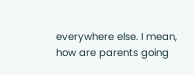everywhere else. I mean, how are parents going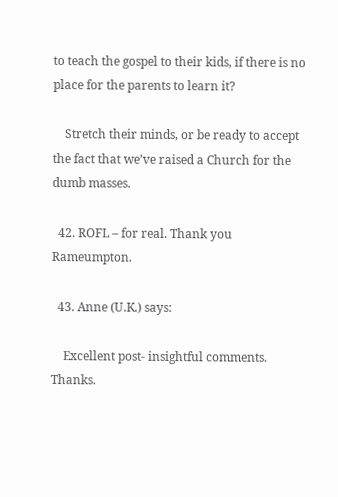to teach the gospel to their kids, if there is no place for the parents to learn it?

    Stretch their minds, or be ready to accept the fact that we’ve raised a Church for the dumb masses.

  42. ROFL – for real. Thank you Rameumpton.

  43. Anne (U.K.) says:

    Excellent post- insightful comments. Thanks.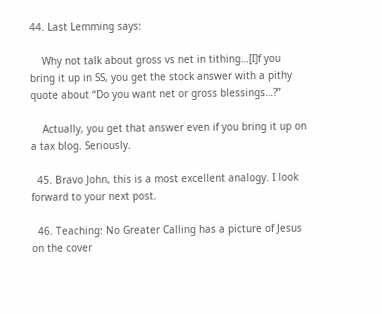44. Last Lemming says:

    Why not talk about gross vs net in tithing…[I]f you bring it up in SS, you get the stock answer with a pithy quote about “Do you want net or gross blessings…?”

    Actually, you get that answer even if you bring it up on a tax blog. Seriously.

  45. Bravo John, this is a most excellent analogy. I look forward to your next post.

  46. Teaching: No Greater Calling has a picture of Jesus on the cover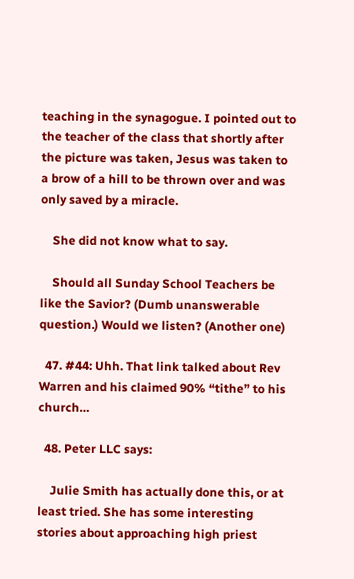teaching in the synagogue. I pointed out to the teacher of the class that shortly after the picture was taken, Jesus was taken to a brow of a hill to be thrown over and was only saved by a miracle.

    She did not know what to say.

    Should all Sunday School Teachers be like the Savior? (Dumb unanswerable question.) Would we listen? (Another one)

  47. #44: Uhh. That link talked about Rev Warren and his claimed 90% “tithe” to his church…

  48. Peter LLC says:

    Julie Smith has actually done this, or at least tried. She has some interesting stories about approaching high priest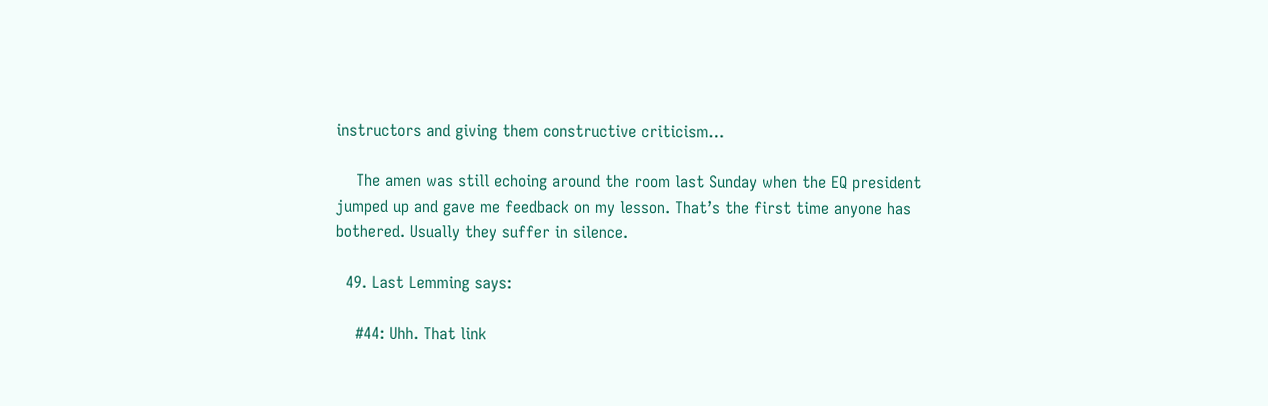instructors and giving them constructive criticism…

    The amen was still echoing around the room last Sunday when the EQ president jumped up and gave me feedback on my lesson. That’s the first time anyone has bothered. Usually they suffer in silence.

  49. Last Lemming says:

    #44: Uhh. That link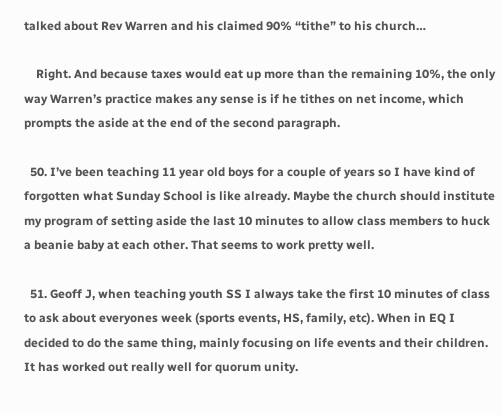talked about Rev Warren and his claimed 90% “tithe” to his church…

    Right. And because taxes would eat up more than the remaining 10%, the only way Warren’s practice makes any sense is if he tithes on net income, which prompts the aside at the end of the second paragraph.

  50. I’ve been teaching 11 year old boys for a couple of years so I have kind of forgotten what Sunday School is like already. Maybe the church should institute my program of setting aside the last 10 minutes to allow class members to huck a beanie baby at each other. That seems to work pretty well.

  51. Geoff J, when teaching youth SS I always take the first 10 minutes of class to ask about everyones week (sports events, HS, family, etc). When in EQ I decided to do the same thing, mainly focusing on life events and their children. It has worked out really well for quorum unity.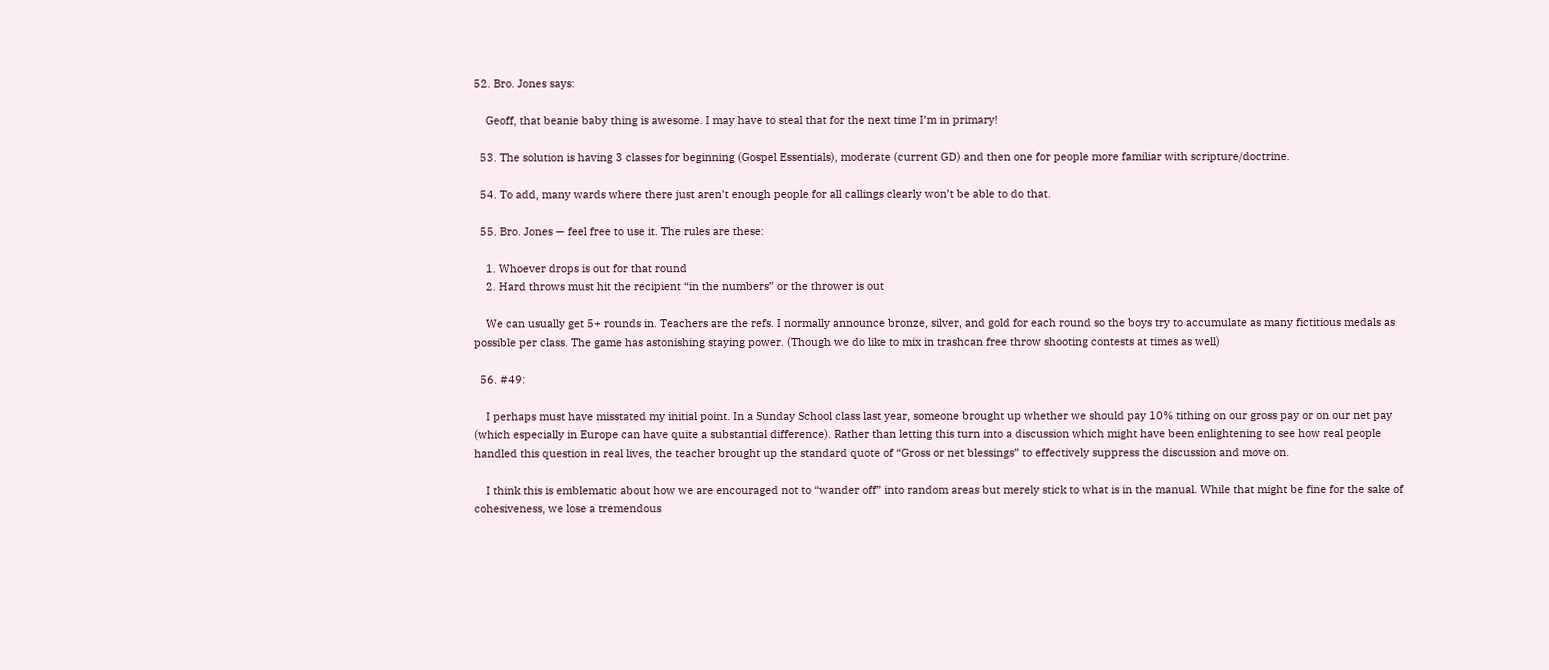52. Bro. Jones says:

    Geoff, that beanie baby thing is awesome. I may have to steal that for the next time I’m in primary!

  53. The solution is having 3 classes for beginning (Gospel Essentials), moderate (current GD) and then one for people more familiar with scripture/doctrine.

  54. To add, many wards where there just aren’t enough people for all callings clearly won’t be able to do that.

  55. Bro. Jones — feel free to use it. The rules are these:

    1. Whoever drops is out for that round
    2. Hard throws must hit the recipient “in the numbers” or the thrower is out

    We can usually get 5+ rounds in. Teachers are the refs. I normally announce bronze, silver, and gold for each round so the boys try to accumulate as many fictitious medals as possible per class. The game has astonishing staying power. (Though we do like to mix in trashcan free throw shooting contests at times as well)

  56. #49:

    I perhaps must have misstated my initial point. In a Sunday School class last year, someone brought up whether we should pay 10% tithing on our gross pay or on our net pay (which especially in Europe can have quite a substantial difference). Rather than letting this turn into a discussion which might have been enlightening to see how real people handled this question in real lives, the teacher brought up the standard quote of “Gross or net blessings” to effectively suppress the discussion and move on.

    I think this is emblematic about how we are encouraged not to “wander off” into random areas but merely stick to what is in the manual. While that might be fine for the sake of cohesiveness, we lose a tremendous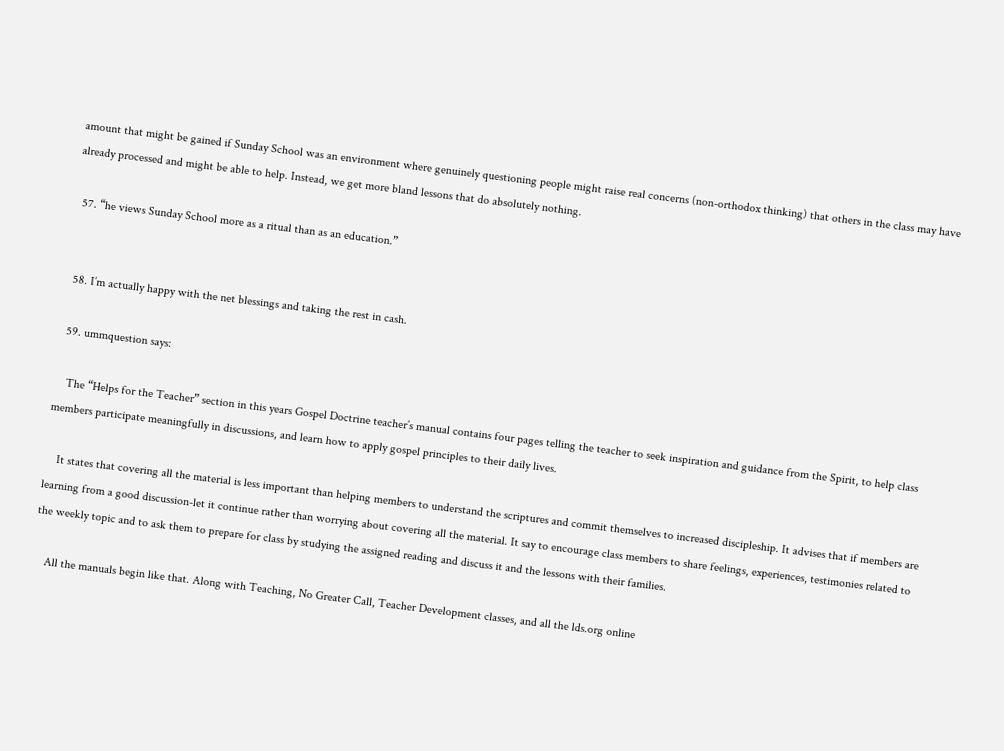amount that might be gained if Sunday School was an environment where genuinely questioning people might raise real concerns (non-orthodox thinking) that others in the class may have already processed and might be able to help. Instead, we get more bland lessons that do absolutely nothing.

  57. “he views Sunday School more as a ritual than as an education.”


  58. I’m actually happy with the net blessings and taking the rest in cash.

  59. ummquestion says:

    The “Helps for the Teacher” section in this years Gospel Doctrine teacher’s manual contains four pages telling the teacher to seek inspiration and guidance from the Spirit, to help class members participate meaningfully in discussions, and learn how to apply gospel principles to their daily lives.

    It states that covering all the material is less important than helping members to understand the scriptures and commit themselves to increased discipleship. It advises that if members are learning from a good discussion-let it continue rather than worrying about covering all the material. It say to encourage class members to share feelings, experiences, testimonies related to the weekly topic and to ask them to prepare for class by studying the assigned reading and discuss it and the lessons with their families.

    All the manuals begin like that. Along with Teaching, No Greater Call, Teacher Development classes, and all the lds.org online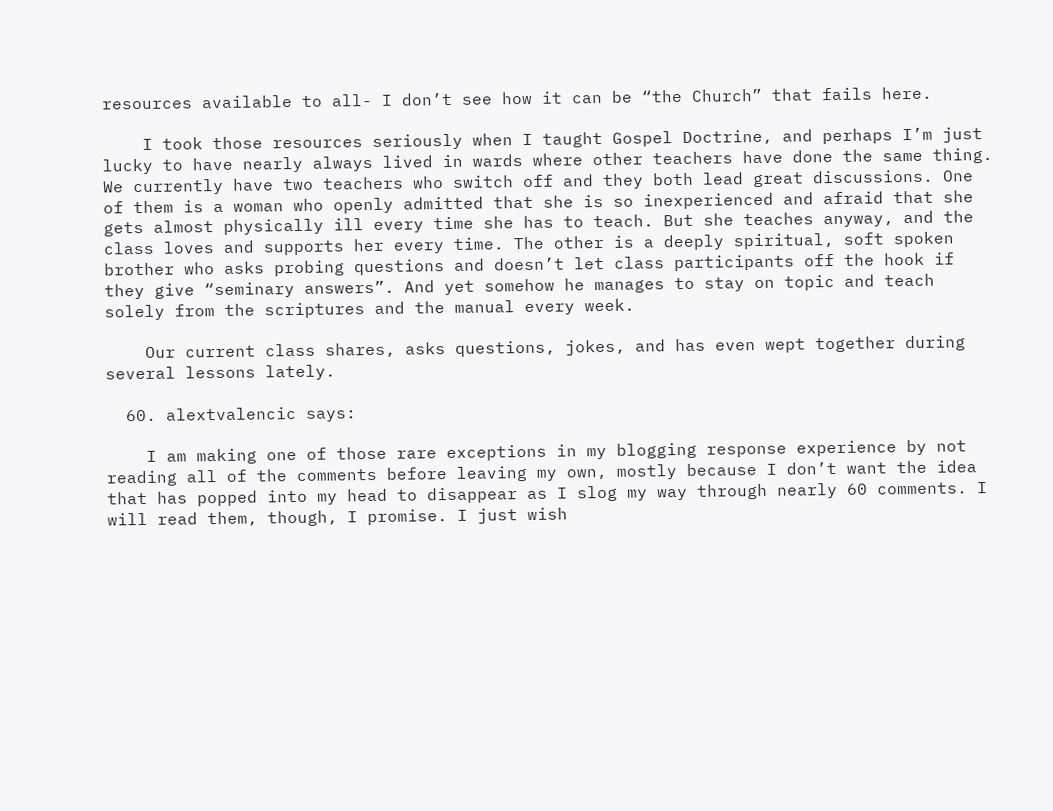resources available to all- I don’t see how it can be “the Church” that fails here.

    I took those resources seriously when I taught Gospel Doctrine, and perhaps I’m just lucky to have nearly always lived in wards where other teachers have done the same thing. We currently have two teachers who switch off and they both lead great discussions. One of them is a woman who openly admitted that she is so inexperienced and afraid that she gets almost physically ill every time she has to teach. But she teaches anyway, and the class loves and supports her every time. The other is a deeply spiritual, soft spoken brother who asks probing questions and doesn’t let class participants off the hook if they give “seminary answers”. And yet somehow he manages to stay on topic and teach solely from the scriptures and the manual every week.

    Our current class shares, asks questions, jokes, and has even wept together during several lessons lately.

  60. alextvalencic says:

    I am making one of those rare exceptions in my blogging response experience by not reading all of the comments before leaving my own, mostly because I don’t want the idea that has popped into my head to disappear as I slog my way through nearly 60 comments. I will read them, though, I promise. I just wish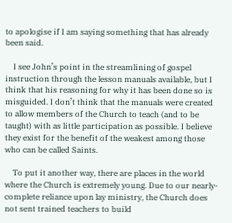to apologise if I am saying something that has already been said.

    I see John’s point in the streamlining of gospel instruction through the lesson manuals available, but I think that his reasoning for why it has been done so is misguided. I don’t think that the manuals were created to allow members of the Church to teach (and to be taught) with as little participation as possible. I believe they exist for the benefit of the weakest among those who can be called Saints.

    To put it another way, there are places in the world where the Church is extremely young. Due to our nearly-complete reliance upon lay ministry, the Church does not sent trained teachers to build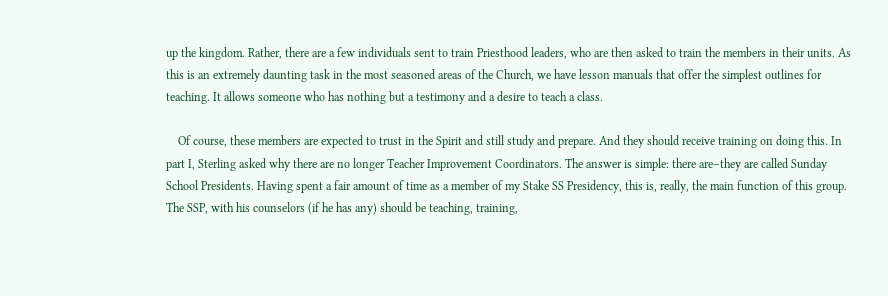up the kingdom. Rather, there are a few individuals sent to train Priesthood leaders, who are then asked to train the members in their units. As this is an extremely daunting task in the most seasoned areas of the Church, we have lesson manuals that offer the simplest outlines for teaching. It allows someone who has nothing but a testimony and a desire to teach a class.

    Of course, these members are expected to trust in the Spirit and still study and prepare. And they should receive training on doing this. In part I, Sterling asked why there are no longer Teacher Improvement Coordinators. The answer is simple: there are–they are called Sunday School Presidents. Having spent a fair amount of time as a member of my Stake SS Presidency, this is, really, the main function of this group. The SSP, with his counselors (if he has any) should be teaching, training,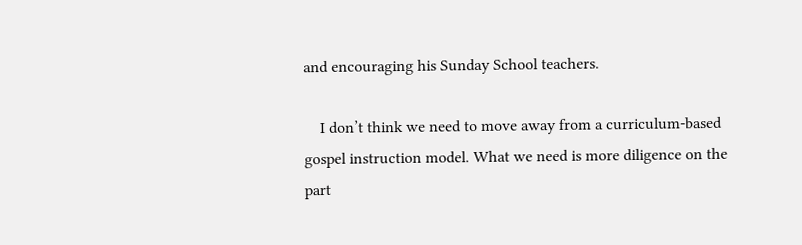and encouraging his Sunday School teachers.

    I don’t think we need to move away from a curriculum-based gospel instruction model. What we need is more diligence on the part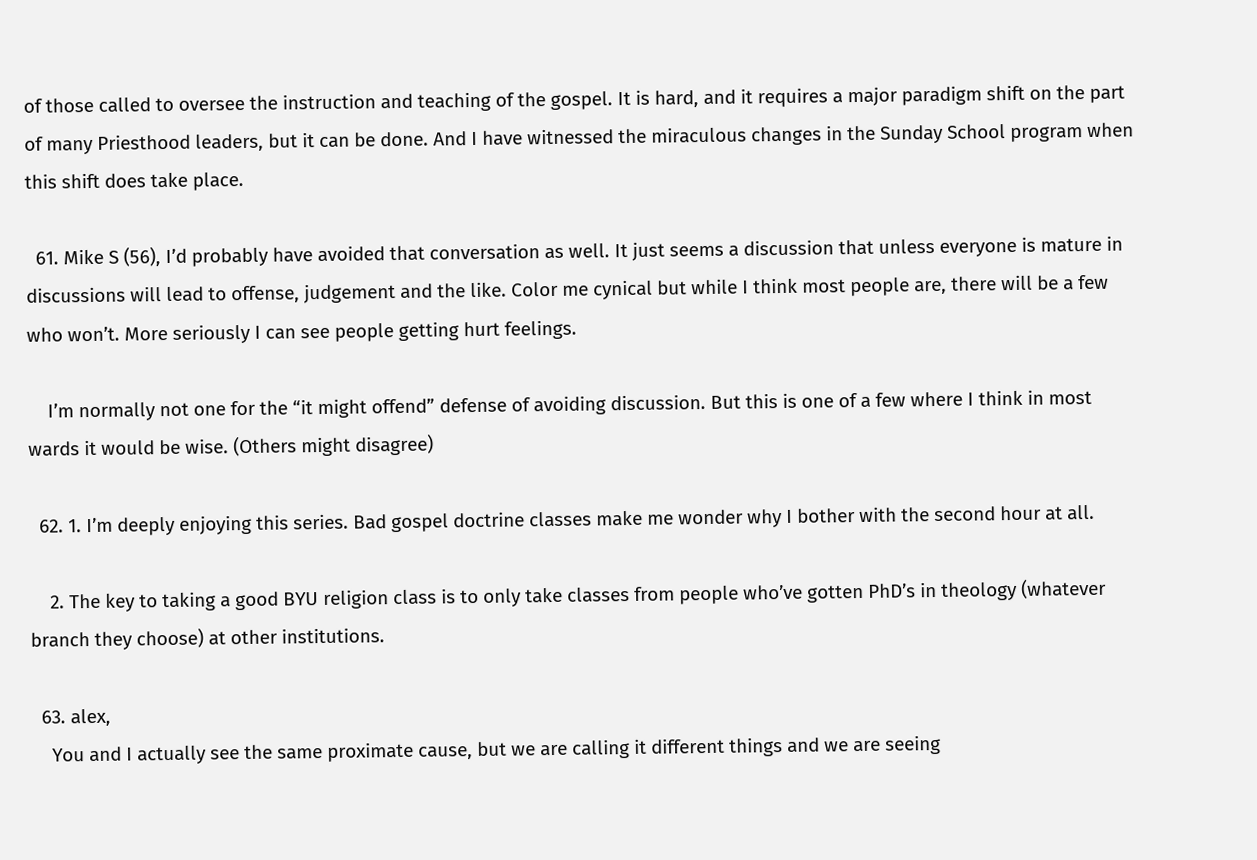of those called to oversee the instruction and teaching of the gospel. It is hard, and it requires a major paradigm shift on the part of many Priesthood leaders, but it can be done. And I have witnessed the miraculous changes in the Sunday School program when this shift does take place.

  61. Mike S (56), I’d probably have avoided that conversation as well. It just seems a discussion that unless everyone is mature in discussions will lead to offense, judgement and the like. Color me cynical but while I think most people are, there will be a few who won’t. More seriously I can see people getting hurt feelings.

    I’m normally not one for the “it might offend” defense of avoiding discussion. But this is one of a few where I think in most wards it would be wise. (Others might disagree)

  62. 1. I’m deeply enjoying this series. Bad gospel doctrine classes make me wonder why I bother with the second hour at all.

    2. The key to taking a good BYU religion class is to only take classes from people who’ve gotten PhD’s in theology (whatever branch they choose) at other institutions.

  63. alex,
    You and I actually see the same proximate cause, but we are calling it different things and we are seeing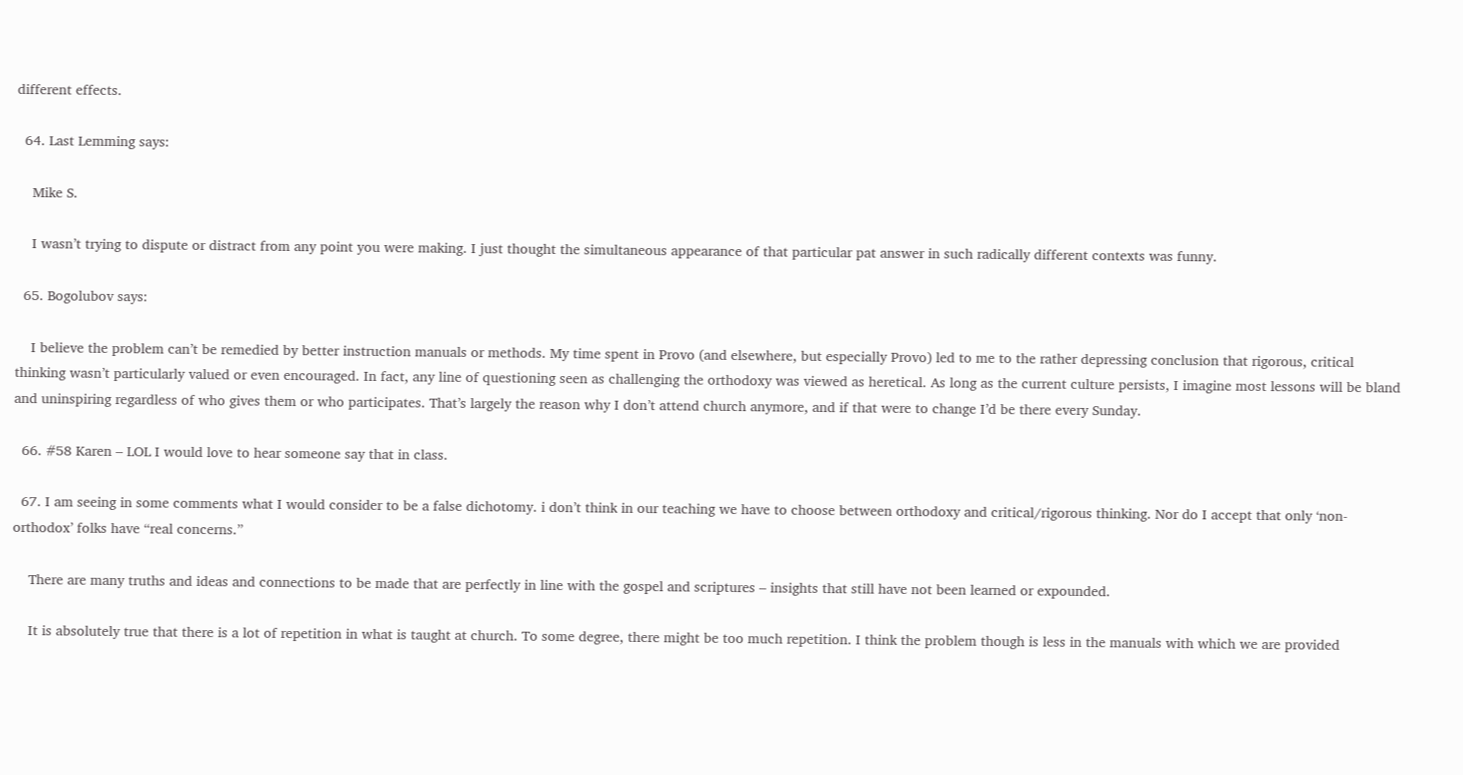different effects.

  64. Last Lemming says:

    Mike S.

    I wasn’t trying to dispute or distract from any point you were making. I just thought the simultaneous appearance of that particular pat answer in such radically different contexts was funny.

  65. Bogolubov says:

    I believe the problem can’t be remedied by better instruction manuals or methods. My time spent in Provo (and elsewhere, but especially Provo) led to me to the rather depressing conclusion that rigorous, critical thinking wasn’t particularly valued or even encouraged. In fact, any line of questioning seen as challenging the orthodoxy was viewed as heretical. As long as the current culture persists, I imagine most lessons will be bland and uninspiring regardless of who gives them or who participates. That’s largely the reason why I don’t attend church anymore, and if that were to change I’d be there every Sunday.

  66. #58 Karen – LOL I would love to hear someone say that in class.

  67. I am seeing in some comments what I would consider to be a false dichotomy. i don’t think in our teaching we have to choose between orthodoxy and critical/rigorous thinking. Nor do I accept that only ‘non-orthodox’ folks have “real concerns.”

    There are many truths and ideas and connections to be made that are perfectly in line with the gospel and scriptures – insights that still have not been learned or expounded.

    It is absolutely true that there is a lot of repetition in what is taught at church. To some degree, there might be too much repetition. I think the problem though is less in the manuals with which we are provided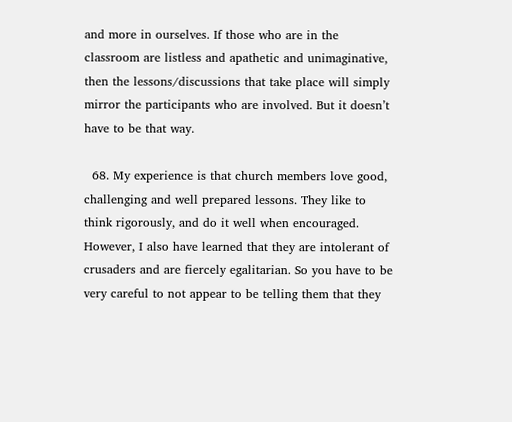and more in ourselves. If those who are in the classroom are listless and apathetic and unimaginative, then the lessons/discussions that take place will simply mirror the participants who are involved. But it doesn’t have to be that way.

  68. My experience is that church members love good, challenging and well prepared lessons. They like to think rigorously, and do it well when encouraged. However, I also have learned that they are intolerant of crusaders and are fiercely egalitarian. So you have to be very careful to not appear to be telling them that they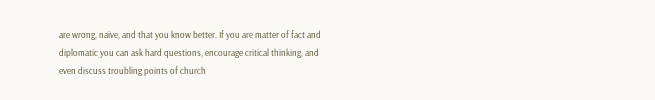are wrong, naive, and that you know better. If you are matter of fact and diplomatic you can ask hard questions, encourage critical thinking, and even discuss troubling points of church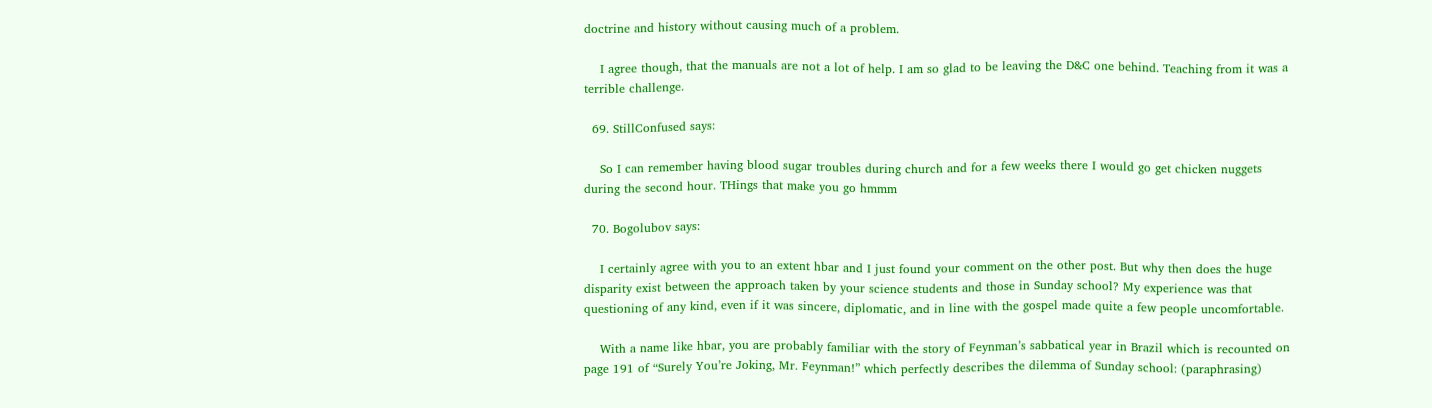doctrine and history without causing much of a problem.

    I agree though, that the manuals are not a lot of help. I am so glad to be leaving the D&C one behind. Teaching from it was a terrible challenge.

  69. StillConfused says:

    So I can remember having blood sugar troubles during church and for a few weeks there I would go get chicken nuggets during the second hour. THings that make you go hmmm

  70. Bogolubov says:

    I certainly agree with you to an extent hbar and I just found your comment on the other post. But why then does the huge disparity exist between the approach taken by your science students and those in Sunday school? My experience was that questioning of any kind, even if it was sincere, diplomatic, and in line with the gospel made quite a few people uncomfortable.

    With a name like hbar, you are probably familiar with the story of Feynman’s sabbatical year in Brazil which is recounted on page 191 of “Surely You’re Joking, Mr. Feynman!” which perfectly describes the dilemma of Sunday school: (paraphrasing)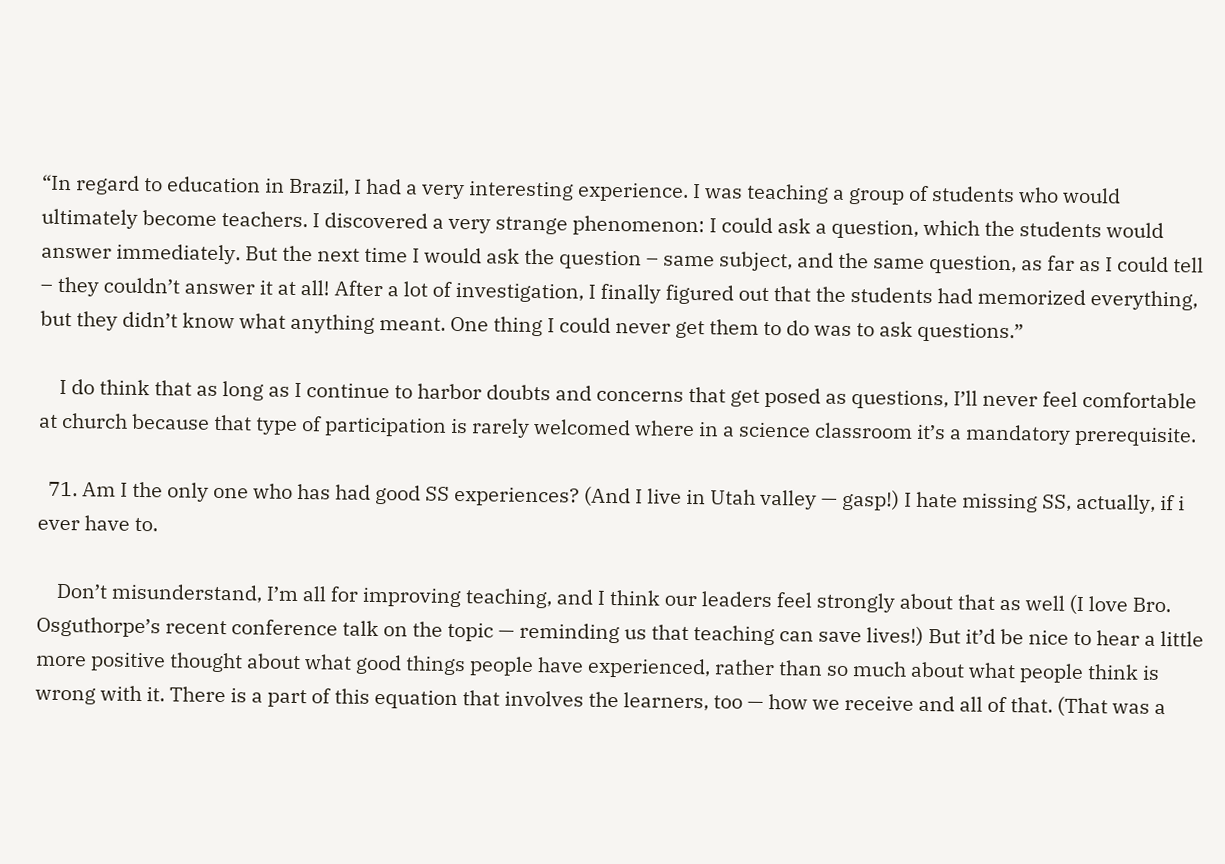“In regard to education in Brazil, I had a very interesting experience. I was teaching a group of students who would ultimately become teachers. I discovered a very strange phenomenon: I could ask a question, which the students would answer immediately. But the next time I would ask the question – same subject, and the same question, as far as I could tell – they couldn’t answer it at all! After a lot of investigation, I finally figured out that the students had memorized everything, but they didn’t know what anything meant. One thing I could never get them to do was to ask questions.”

    I do think that as long as I continue to harbor doubts and concerns that get posed as questions, I’ll never feel comfortable at church because that type of participation is rarely welcomed where in a science classroom it’s a mandatory prerequisite.

  71. Am I the only one who has had good SS experiences? (And I live in Utah valley — gasp!) I hate missing SS, actually, if i ever have to.

    Don’t misunderstand, I’m all for improving teaching, and I think our leaders feel strongly about that as well (I love Bro. Osguthorpe’s recent conference talk on the topic — reminding us that teaching can save lives!) But it’d be nice to hear a little more positive thought about what good things people have experienced, rather than so much about what people think is wrong with it. There is a part of this equation that involves the learners, too — how we receive and all of that. (That was a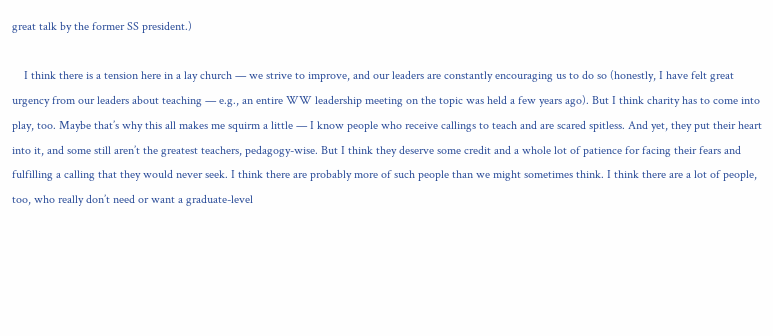great talk by the former SS president.)

    I think there is a tension here in a lay church — we strive to improve, and our leaders are constantly encouraging us to do so (honestly, I have felt great urgency from our leaders about teaching — e.g., an entire WW leadership meeting on the topic was held a few years ago). But I think charity has to come into play, too. Maybe that’s why this all makes me squirm a little — I know people who receive callings to teach and are scared spitless. And yet, they put their heart into it, and some still aren’t the greatest teachers, pedagogy-wise. But I think they deserve some credit and a whole lot of patience for facing their fears and fulfilling a calling that they would never seek. I think there are probably more of such people than we might sometimes think. I think there are a lot of people, too, who really don’t need or want a graduate-level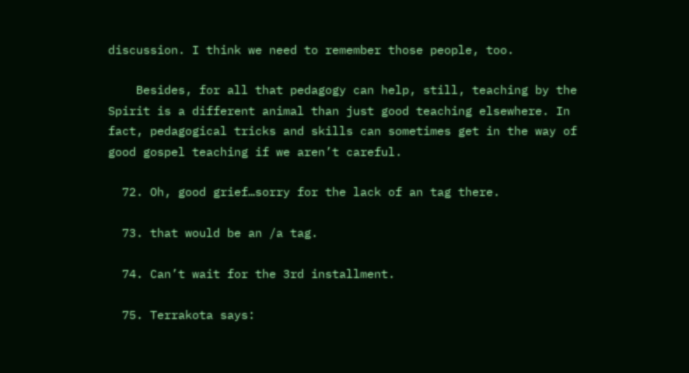discussion. I think we need to remember those people, too.

    Besides, for all that pedagogy can help, still, teaching by the Spirit is a different animal than just good teaching elsewhere. In fact, pedagogical tricks and skills can sometimes get in the way of good gospel teaching if we aren’t careful.

  72. Oh, good grief…sorry for the lack of an tag there.

  73. that would be an /a tag.

  74. Can’t wait for the 3rd installment.

  75. Terrakota says: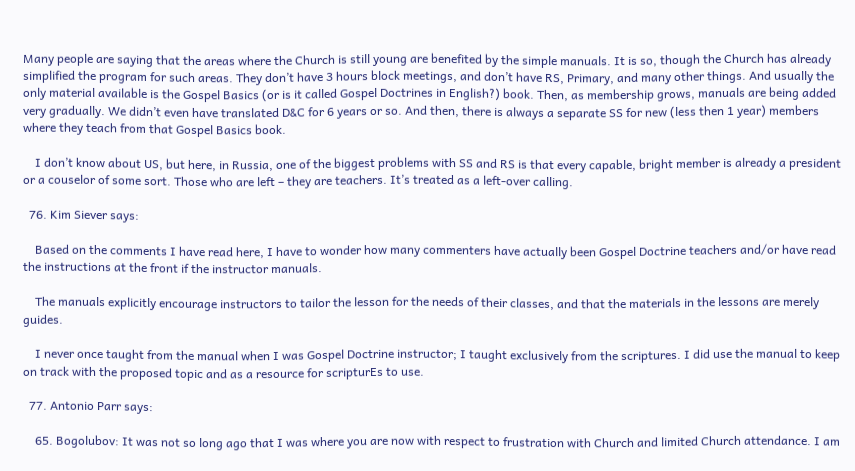Many people are saying that the areas where the Church is still young are benefited by the simple manuals. It is so, though the Church has already simplified the program for such areas. They don’t have 3 hours block meetings, and don’t have RS, Primary, and many other things. And usually the only material available is the Gospel Basics (or is it called Gospel Doctrines in English?) book. Then, as membership grows, manuals are being added very gradually. We didn’t even have translated D&C for 6 years or so. And then, there is always a separate SS for new (less then 1 year) members where they teach from that Gospel Basics book.

    I don’t know about US, but here, in Russia, one of the biggest problems with SS and RS is that every capable, bright member is already a president or a couselor of some sort. Those who are left – they are teachers. It’s treated as a left-over calling.

  76. Kim Siever says:

    Based on the comments I have read here, I have to wonder how many commenters have actually been Gospel Doctrine teachers and/or have read the instructions at the front if the instructor manuals.

    The manuals explicitly encourage instructors to tailor the lesson for the needs of their classes, and that the materials in the lessons are merely guides.

    I never once taught from the manual when I was Gospel Doctrine instructor; I taught exclusively from the scriptures. I did use the manual to keep on track with the proposed topic and as a resource for scripturEs to use.

  77. Antonio Parr says:

    65. Bogolubov: It was not so long ago that I was where you are now with respect to frustration with Church and limited Church attendance. I am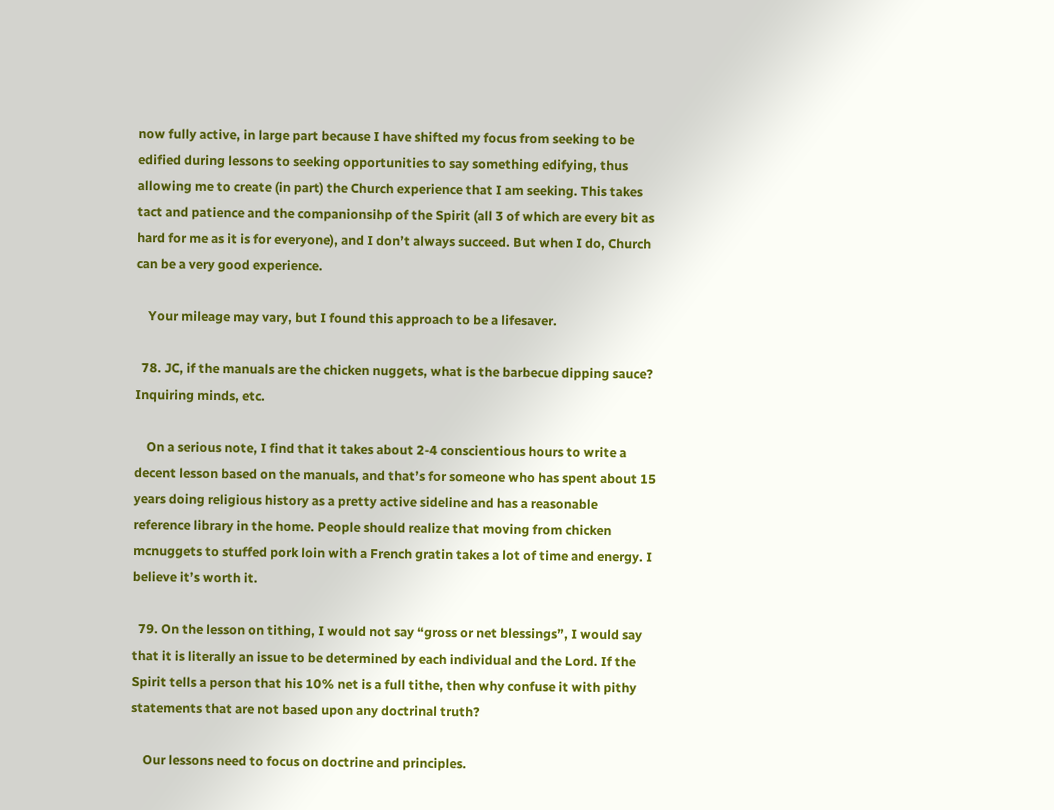now fully active, in large part because I have shifted my focus from seeking to be edified during lessons to seeking opportunities to say something edifying, thus allowing me to create (in part) the Church experience that I am seeking. This takes tact and patience and the companionsihp of the Spirit (all 3 of which are every bit as hard for me as it is for everyone), and I don’t always succeed. But when I do, Church can be a very good experience.

    Your mileage may vary, but I found this approach to be a lifesaver.

  78. JC, if the manuals are the chicken nuggets, what is the barbecue dipping sauce? Inquiring minds, etc.

    On a serious note, I find that it takes about 2-4 conscientious hours to write a decent lesson based on the manuals, and that’s for someone who has spent about 15 years doing religious history as a pretty active sideline and has a reasonable reference library in the home. People should realize that moving from chicken mcnuggets to stuffed pork loin with a French gratin takes a lot of time and energy. I believe it’s worth it.

  79. On the lesson on tithing, I would not say “gross or net blessings”, I would say that it is literally an issue to be determined by each individual and the Lord. If the Spirit tells a person that his 10% net is a full tithe, then why confuse it with pithy statements that are not based upon any doctrinal truth?

    Our lessons need to focus on doctrine and principles.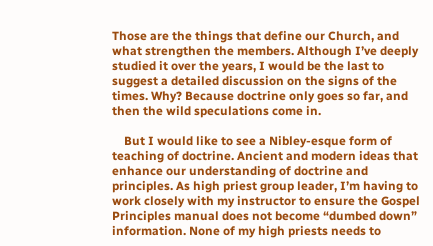Those are the things that define our Church, and what strengthen the members. Although I’ve deeply studied it over the years, I would be the last to suggest a detailed discussion on the signs of the times. Why? Because doctrine only goes so far, and then the wild speculations come in.

    But I would like to see a Nibley-esque form of teaching of doctrine. Ancient and modern ideas that enhance our understanding of doctrine and principles. As high priest group leader, I’m having to work closely with my instructor to ensure the Gospel Principles manual does not become “dumbed down” information. None of my high priests needs to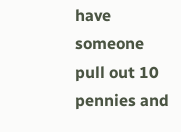have someone pull out 10 pennies and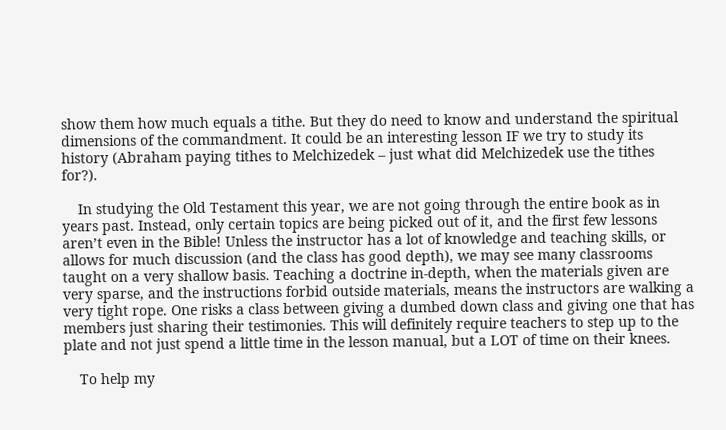show them how much equals a tithe. But they do need to know and understand the spiritual dimensions of the commandment. It could be an interesting lesson IF we try to study its history (Abraham paying tithes to Melchizedek – just what did Melchizedek use the tithes for?).

    In studying the Old Testament this year, we are not going through the entire book as in years past. Instead, only certain topics are being picked out of it, and the first few lessons aren’t even in the Bible! Unless the instructor has a lot of knowledge and teaching skills, or allows for much discussion (and the class has good depth), we may see many classrooms taught on a very shallow basis. Teaching a doctrine in-depth, when the materials given are very sparse, and the instructions forbid outside materials, means the instructors are walking a very tight rope. One risks a class between giving a dumbed down class and giving one that has members just sharing their testimonies. This will definitely require teachers to step up to the plate and not just spend a little time in the lesson manual, but a LOT of time on their knees.

    To help my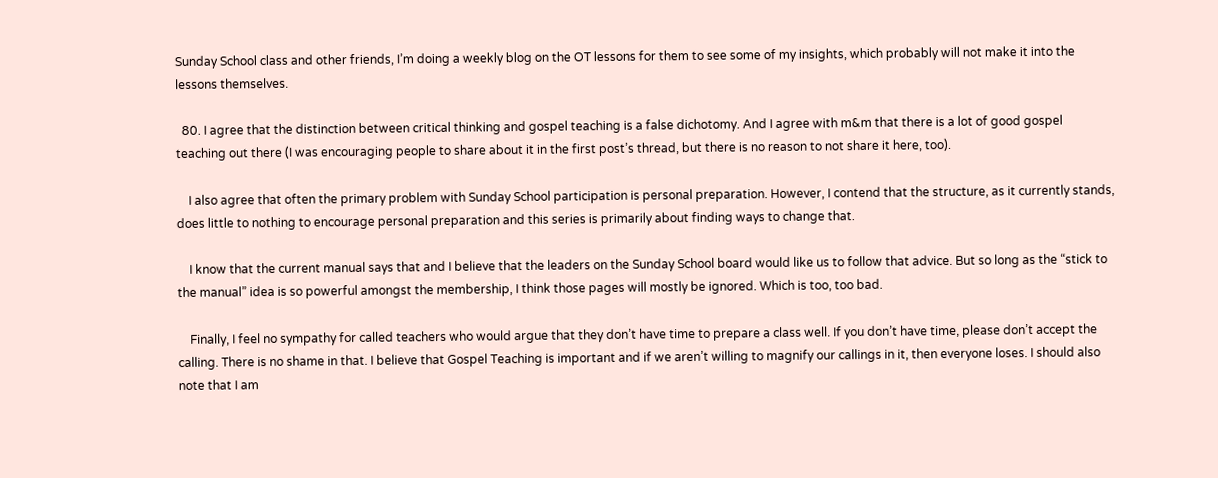Sunday School class and other friends, I’m doing a weekly blog on the OT lessons for them to see some of my insights, which probably will not make it into the lessons themselves.

  80. I agree that the distinction between critical thinking and gospel teaching is a false dichotomy. And I agree with m&m that there is a lot of good gospel teaching out there (I was encouraging people to share about it in the first post’s thread, but there is no reason to not share it here, too).

    I also agree that often the primary problem with Sunday School participation is personal preparation. However, I contend that the structure, as it currently stands, does little to nothing to encourage personal preparation and this series is primarily about finding ways to change that.

    I know that the current manual says that and I believe that the leaders on the Sunday School board would like us to follow that advice. But so long as the “stick to the manual” idea is so powerful amongst the membership, I think those pages will mostly be ignored. Which is too, too bad.

    Finally, I feel no sympathy for called teachers who would argue that they don’t have time to prepare a class well. If you don’t have time, please don’t accept the calling. There is no shame in that. I believe that Gospel Teaching is important and if we aren’t willing to magnify our callings in it, then everyone loses. I should also note that I am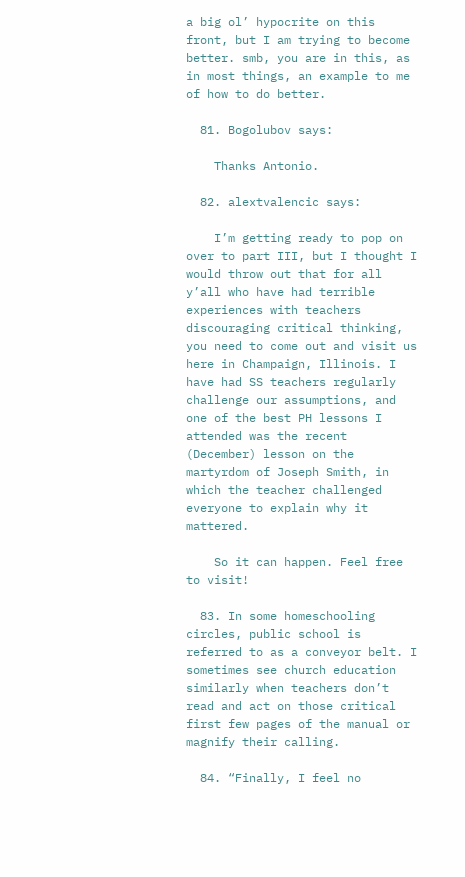a big ol’ hypocrite on this front, but I am trying to become better. smb, you are in this, as in most things, an example to me of how to do better.

  81. Bogolubov says:

    Thanks Antonio.

  82. alextvalencic says:

    I’m getting ready to pop on over to part III, but I thought I would throw out that for all y’all who have had terrible experiences with teachers discouraging critical thinking, you need to come out and visit us here in Champaign, Illinois. I have had SS teachers regularly challenge our assumptions, and one of the best PH lessons I attended was the recent (December) lesson on the martyrdom of Joseph Smith, in which the teacher challenged everyone to explain why it mattered.

    So it can happen. Feel free to visit!

  83. In some homeschooling circles, public school is referred to as a conveyor belt. I sometimes see church education similarly when teachers don’t read and act on those critical first few pages of the manual or magnify their calling.

  84. “Finally, I feel no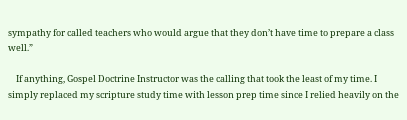sympathy for called teachers who would argue that they don’t have time to prepare a class well.”

    If anything, Gospel Doctrine Instructor was the calling that took the least of my time. I simply replaced my scripture study time with lesson prep time since I relied heavily on the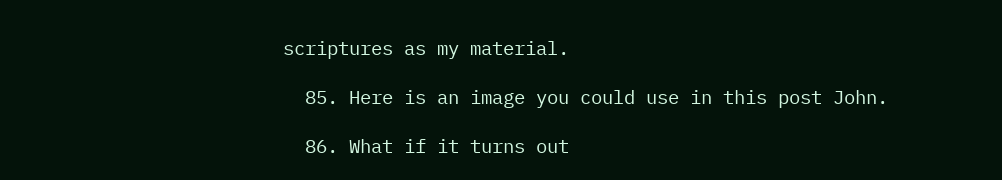scriptures as my material.

  85. Here is an image you could use in this post John.

  86. What if it turns out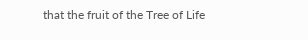that the fruit of the Tree of Life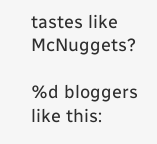tastes like McNuggets?

%d bloggers like this: